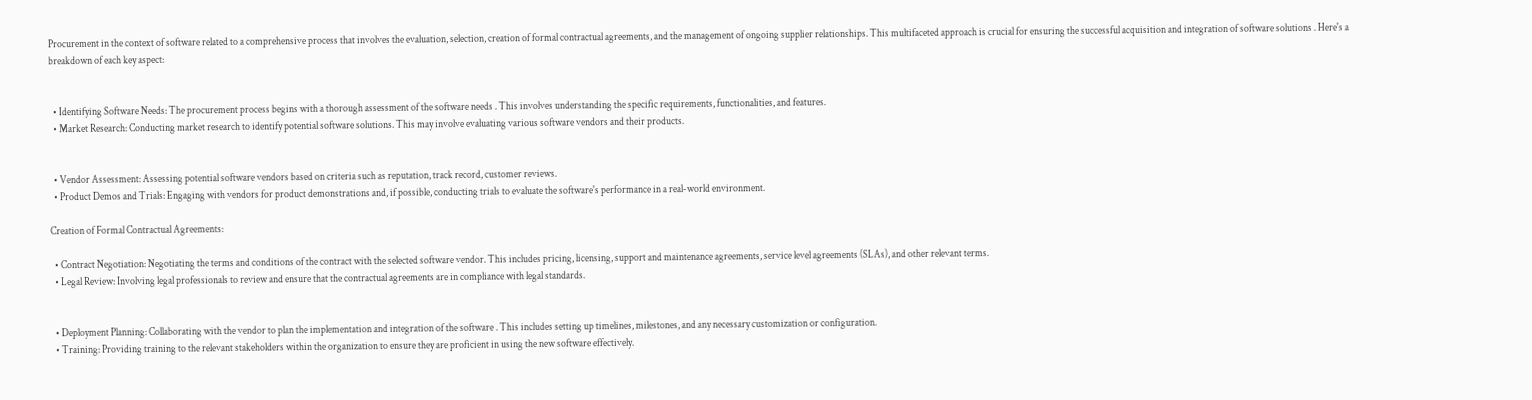Procurement in the context of software related to a comprehensive process that involves the evaluation, selection, creation of formal contractual agreements, and the management of ongoing supplier relationships. This multifaceted approach is crucial for ensuring the successful acquisition and integration of software solutions . Here's a breakdown of each key aspect:


  • Identifying Software Needs: The procurement process begins with a thorough assessment of the software needs . This involves understanding the specific requirements, functionalities, and features.
  • Market Research: Conducting market research to identify potential software solutions. This may involve evaluating various software vendors and their products.


  • Vendor Assessment: Assessing potential software vendors based on criteria such as reputation, track record, customer reviews.
  • Product Demos and Trials: Engaging with vendors for product demonstrations and, if possible, conducting trials to evaluate the software's performance in a real-world environment.

Creation of Formal Contractual Agreements:

  • Contract Negotiation: Negotiating the terms and conditions of the contract with the selected software vendor. This includes pricing, licensing, support and maintenance agreements, service level agreements (SLAs), and other relevant terms.
  • Legal Review: Involving legal professionals to review and ensure that the contractual agreements are in compliance with legal standards.


  • Deployment Planning: Collaborating with the vendor to plan the implementation and integration of the software . This includes setting up timelines, milestones, and any necessary customization or configuration.
  • Training: Providing training to the relevant stakeholders within the organization to ensure they are proficient in using the new software effectively.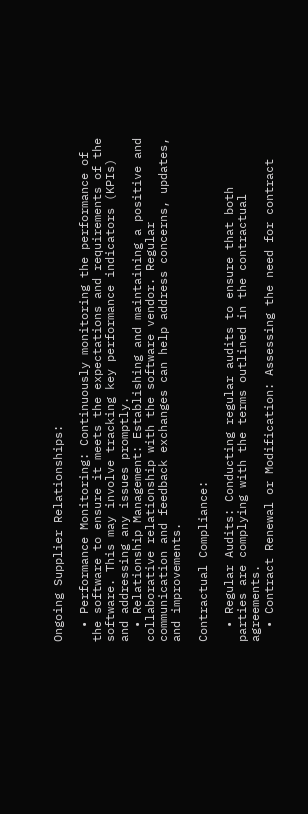Ongoing Supplier Relationships:

  • Performance Monitoring: Continuously monitoring the performance of the software to ensure it meets the expectations and requirements of the software. This may involve tracking key performance indicators (KPIs) and addressing any issues promptly.
  • Relationship Management: Establishing and maintaining a positive and collaborative relationship with the software vendor. Regular communication and feedback exchanges can help address concerns, updates, and improvements.

Contractual Compliance:

  • Regular Audits: Conducting regular audits to ensure that both parties are complying with the terms outlined in the contractual agreements.
  • Contract Renewal or Modification: Assessing the need for contract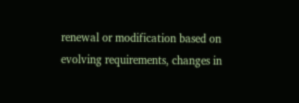renewal or modification based on evolving requirements, changes in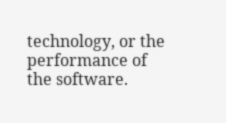technology, or the performance of the software.